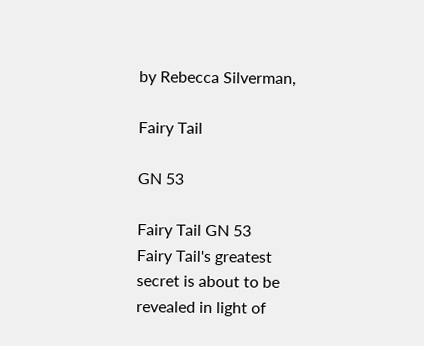by Rebecca Silverman,

Fairy Tail

GN 53

Fairy Tail GN 53
Fairy Tail's greatest secret is about to be revealed in light of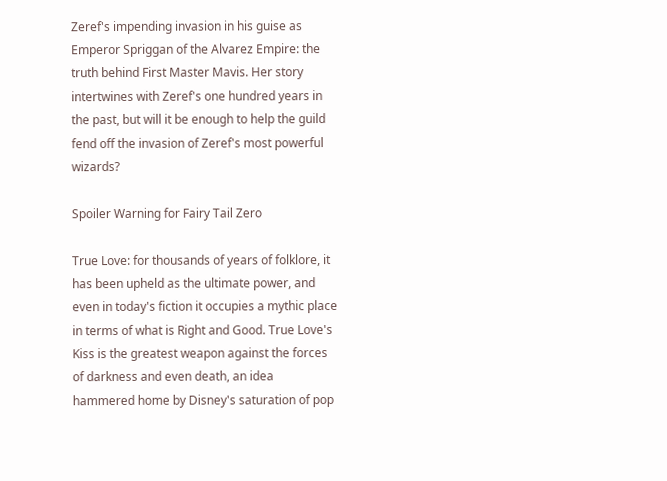Zeref's impending invasion in his guise as Emperor Spriggan of the Alvarez Empire: the truth behind First Master Mavis. Her story intertwines with Zeref's one hundred years in the past, but will it be enough to help the guild fend off the invasion of Zeref's most powerful wizards?

Spoiler Warning for Fairy Tail Zero

True Love: for thousands of years of folklore, it has been upheld as the ultimate power, and even in today's fiction it occupies a mythic place in terms of what is Right and Good. True Love's Kiss is the greatest weapon against the forces of darkness and even death, an idea hammered home by Disney's saturation of pop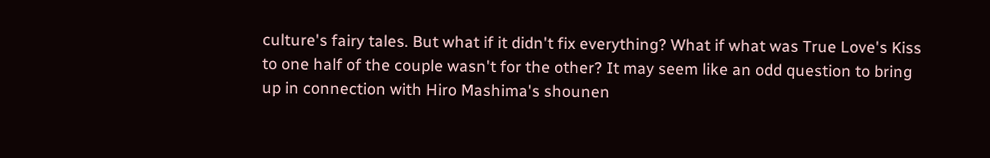culture's fairy tales. But what if it didn't fix everything? What if what was True Love's Kiss to one half of the couple wasn't for the other? It may seem like an odd question to bring up in connection with Hiro Mashima's shounen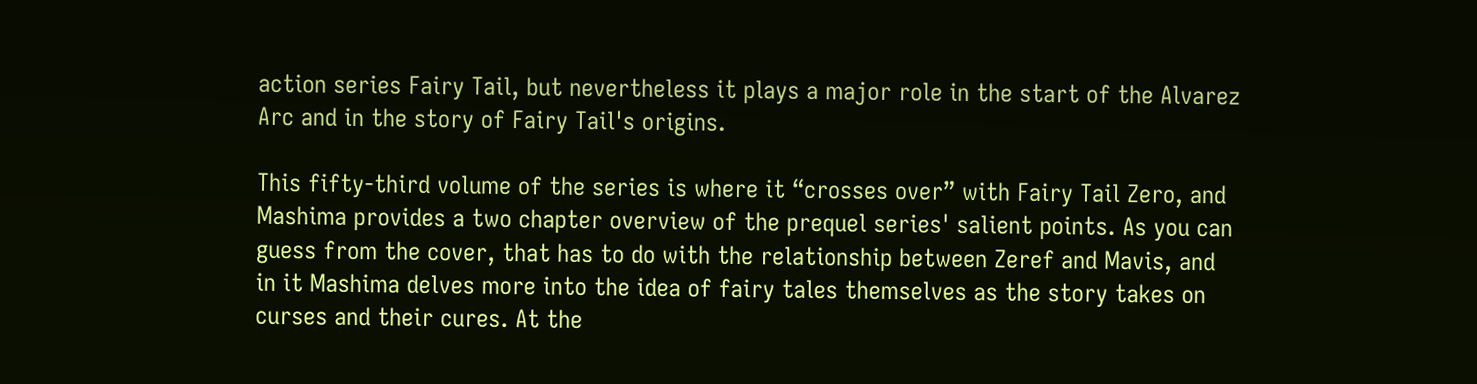action series Fairy Tail, but nevertheless it plays a major role in the start of the Alvarez Arc and in the story of Fairy Tail's origins.

This fifty-third volume of the series is where it “crosses over” with Fairy Tail Zero, and Mashima provides a two chapter overview of the prequel series' salient points. As you can guess from the cover, that has to do with the relationship between Zeref and Mavis, and in it Mashima delves more into the idea of fairy tales themselves as the story takes on curses and their cures. At the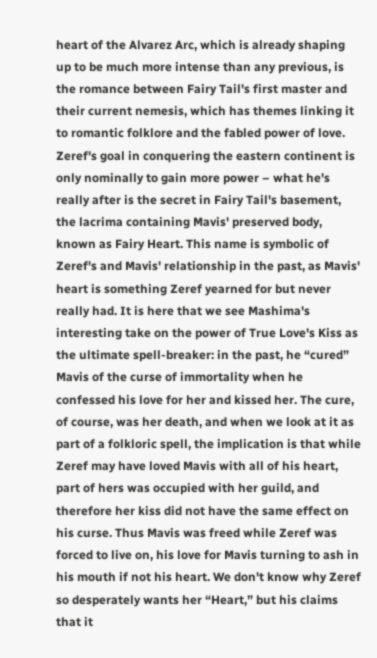heart of the Alvarez Arc, which is already shaping up to be much more intense than any previous, is the romance between Fairy Tail's first master and their current nemesis, which has themes linking it to romantic folklore and the fabled power of love. Zeref's goal in conquering the eastern continent is only nominally to gain more power – what he's really after is the secret in Fairy Tail's basement, the lacrima containing Mavis' preserved body, known as Fairy Heart. This name is symbolic of Zeref's and Mavis' relationship in the past, as Mavis' heart is something Zeref yearned for but never really had. It is here that we see Mashima's interesting take on the power of True Love's Kiss as the ultimate spell-breaker: in the past, he “cured” Mavis of the curse of immortality when he confessed his love for her and kissed her. The cure, of course, was her death, and when we look at it as part of a folkloric spell, the implication is that while Zeref may have loved Mavis with all of his heart, part of hers was occupied with her guild, and therefore her kiss did not have the same effect on his curse. Thus Mavis was freed while Zeref was forced to live on, his love for Mavis turning to ash in his mouth if not his heart. We don't know why Zeref so desperately wants her “Heart,” but his claims that it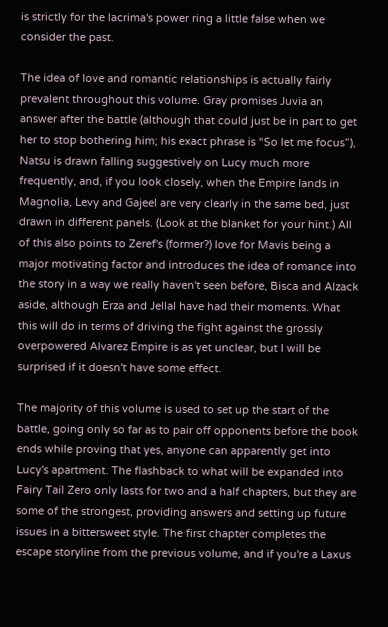is strictly for the lacrima's power ring a little false when we consider the past.

The idea of love and romantic relationships is actually fairly prevalent throughout this volume. Gray promises Juvia an answer after the battle (although that could just be in part to get her to stop bothering him; his exact phrase is “So let me focus”), Natsu is drawn falling suggestively on Lucy much more frequently, and, if you look closely, when the Empire lands in Magnolia, Levy and Gajeel are very clearly in the same bed, just drawn in different panels. (Look at the blanket for your hint.) All of this also points to Zeref's (former?) love for Mavis being a major motivating factor and introduces the idea of romance into the story in a way we really haven't seen before, Bisca and Alzack aside, although Erza and Jellal have had their moments. What this will do in terms of driving the fight against the grossly overpowered Alvarez Empire is as yet unclear, but I will be surprised if it doesn't have some effect.

The majority of this volume is used to set up the start of the battle, going only so far as to pair off opponents before the book ends while proving that yes, anyone can apparently get into Lucy's apartment. The flashback to what will be expanded into Fairy Tail Zero only lasts for two and a half chapters, but they are some of the strongest, providing answers and setting up future issues in a bittersweet style. The first chapter completes the escape storyline from the previous volume, and if you're a Laxus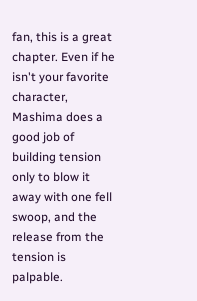fan, this is a great chapter. Even if he isn't your favorite character, Mashima does a good job of building tension only to blow it away with one fell swoop, and the release from the tension is palpable.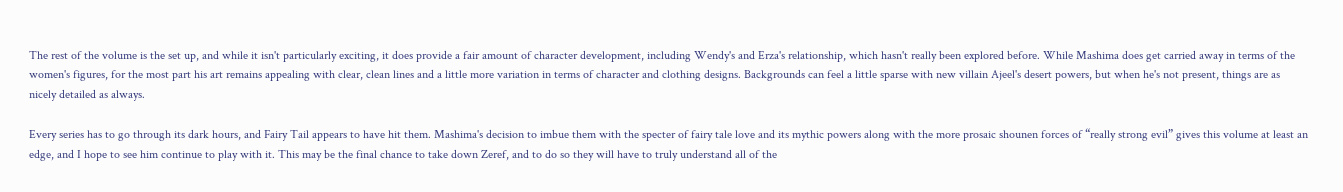The rest of the volume is the set up, and while it isn't particularly exciting, it does provide a fair amount of character development, including Wendy's and Erza's relationship, which hasn't really been explored before. While Mashima does get carried away in terms of the women's figures, for the most part his art remains appealing with clear, clean lines and a little more variation in terms of character and clothing designs. Backgrounds can feel a little sparse with new villain Ajeel's desert powers, but when he's not present, things are as nicely detailed as always.

Every series has to go through its dark hours, and Fairy Tail appears to have hit them. Mashima's decision to imbue them with the specter of fairy tale love and its mythic powers along with the more prosaic shounen forces of “really strong evil” gives this volume at least an edge, and I hope to see him continue to play with it. This may be the final chance to take down Zeref, and to do so they will have to truly understand all of the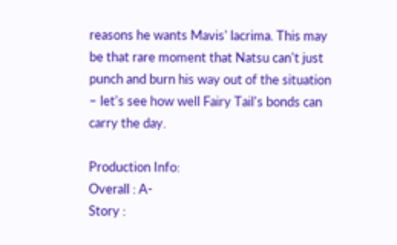reasons he wants Mavis' lacrima. This may be that rare moment that Natsu can't just punch and burn his way out of the situation – let's see how well Fairy Tail's bonds can carry the day.

Production Info:
Overall : A-
Story :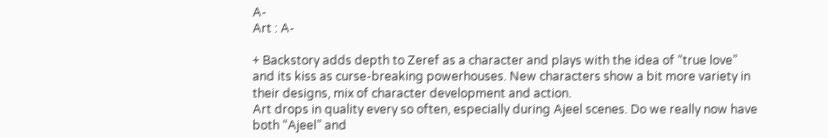A-
Art : A-

+ Backstory adds depth to Zeref as a character and plays with the idea of “true love” and its kiss as curse-breaking powerhouses. New characters show a bit more variety in their designs, mix of character development and action.
Art drops in quality every so often, especially during Ajeel scenes. Do we really now have both “Ajeel” and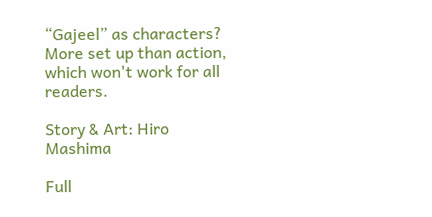“Gajeel” as characters? More set up than action, which won't work for all readers.

Story & Art: Hiro Mashima

Full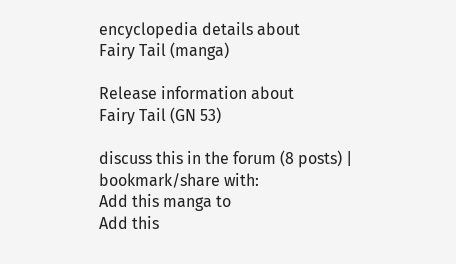encyclopedia details about
Fairy Tail (manga)

Release information about
Fairy Tail (GN 53)

discuss this in the forum (8 posts) |
bookmark/share with:
Add this manga to
Add this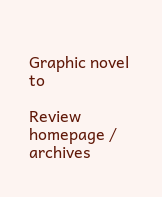Graphic novel to

Review homepage / archives